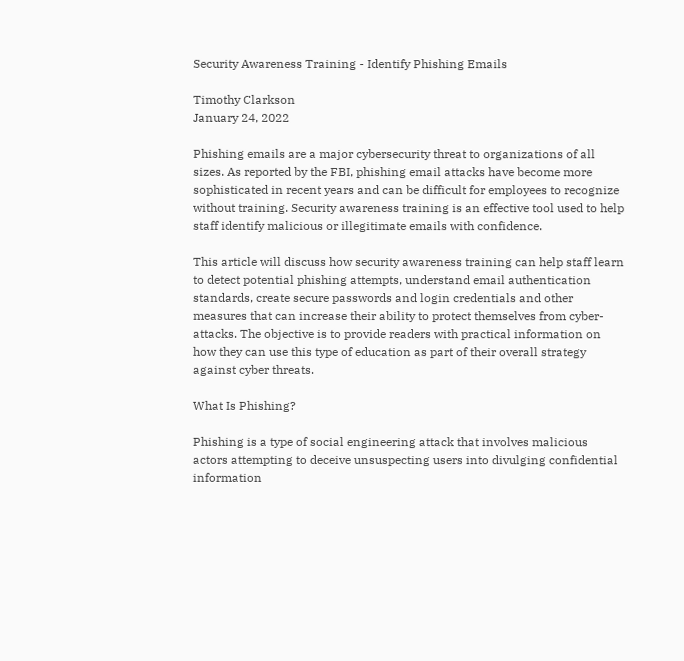Security Awareness Training - Identify Phishing Emails

Timothy Clarkson
January 24, 2022

Phishing emails are a major cybersecurity threat to organizations of all sizes. As reported by the FBI, phishing email attacks have become more sophisticated in recent years and can be difficult for employees to recognize without training. Security awareness training is an effective tool used to help staff identify malicious or illegitimate emails with confidence.

This article will discuss how security awareness training can help staff learn to detect potential phishing attempts, understand email authentication standards, create secure passwords and login credentials and other measures that can increase their ability to protect themselves from cyber-attacks. The objective is to provide readers with practical information on how they can use this type of education as part of their overall strategy against cyber threats.

What Is Phishing?

Phishing is a type of social engineering attack that involves malicious actors attempting to deceive unsuspecting users into divulging confidential information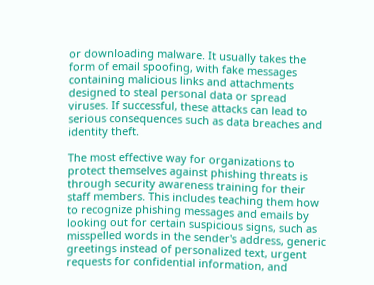or downloading malware. It usually takes the form of email spoofing, with fake messages containing malicious links and attachments designed to steal personal data or spread viruses. If successful, these attacks can lead to serious consequences such as data breaches and identity theft.

The most effective way for organizations to protect themselves against phishing threats is through security awareness training for their staff members. This includes teaching them how to recognize phishing messages and emails by looking out for certain suspicious signs, such as misspelled words in the sender's address, generic greetings instead of personalized text, urgent requests for confidential information, and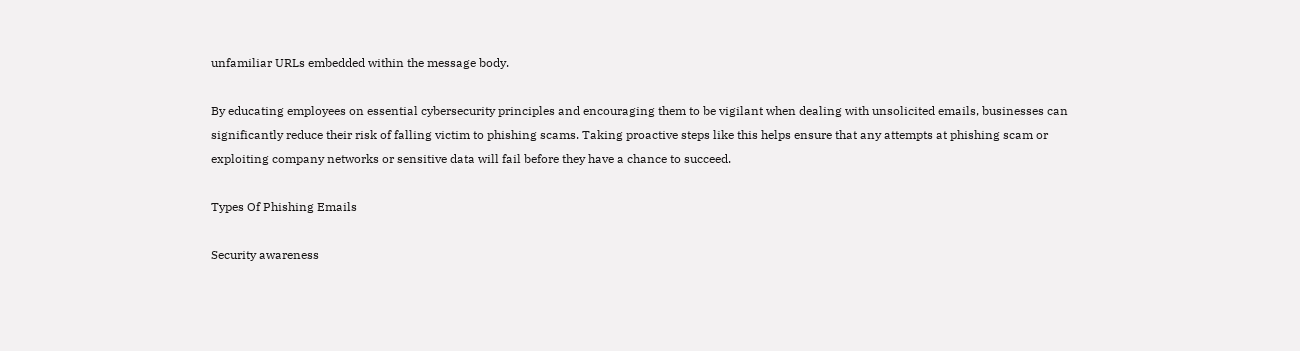unfamiliar URLs embedded within the message body.

By educating employees on essential cybersecurity principles and encouraging them to be vigilant when dealing with unsolicited emails, businesses can significantly reduce their risk of falling victim to phishing scams. Taking proactive steps like this helps ensure that any attempts at phishing scam or exploiting company networks or sensitive data will fail before they have a chance to succeed.

Types Of Phishing Emails

Security awareness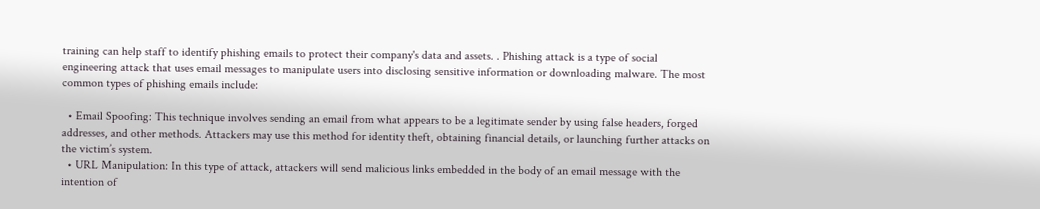training can help staff to identify phishing emails to protect their company's data and assets. . Phishing attack is a type of social engineering attack that uses email messages to manipulate users into disclosing sensitive information or downloading malware. The most common types of phishing emails include:

  • Email Spoofing: This technique involves sending an email from what appears to be a legitimate sender by using false headers, forged addresses, and other methods. Attackers may use this method for identity theft, obtaining financial details, or launching further attacks on the victim’s system.
  • URL Manipulation: In this type of attack, attackers will send malicious links embedded in the body of an email message with the intention of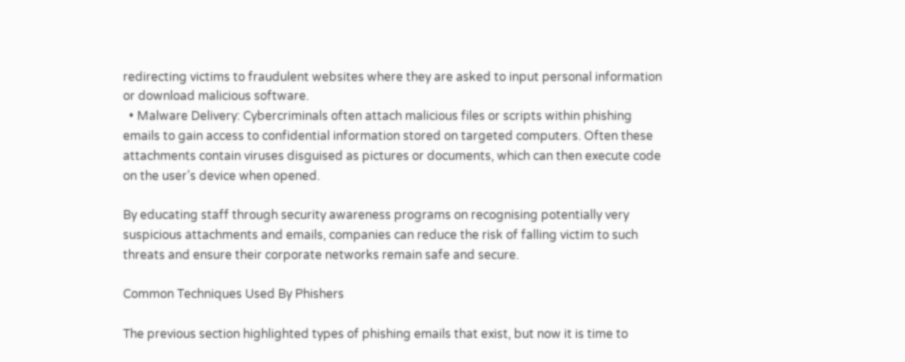redirecting victims to fraudulent websites where they are asked to input personal information or download malicious software.
  • Malware Delivery: Cybercriminals often attach malicious files or scripts within phishing emails to gain access to confidential information stored on targeted computers. Often these attachments contain viruses disguised as pictures or documents, which can then execute code on the user’s device when opened.

By educating staff through security awareness programs on recognising potentially very suspicious attachments and emails, companies can reduce the risk of falling victim to such threats and ensure their corporate networks remain safe and secure.

Common Techniques Used By Phishers

The previous section highlighted types of phishing emails that exist, but now it is time to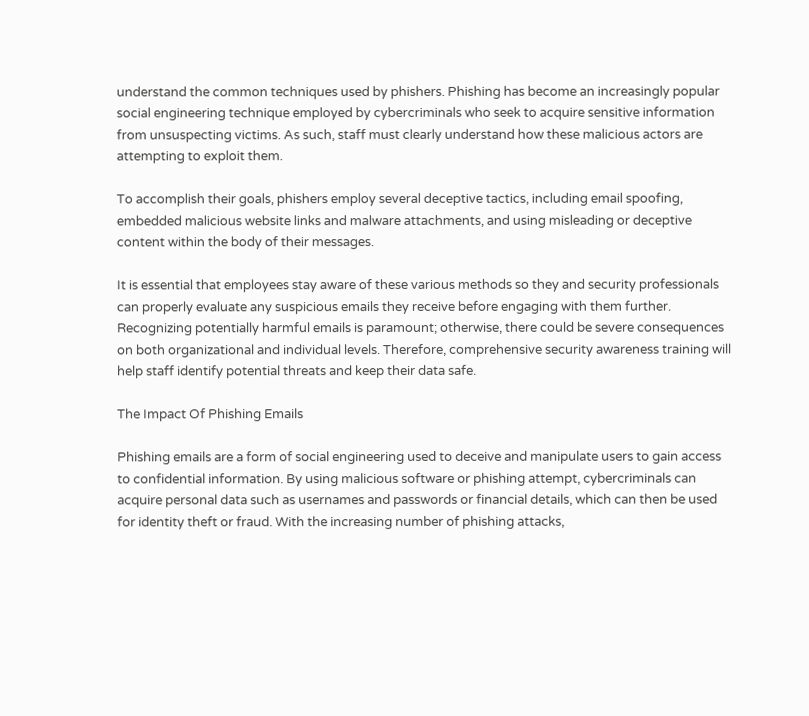understand the common techniques used by phishers. Phishing has become an increasingly popular social engineering technique employed by cybercriminals who seek to acquire sensitive information from unsuspecting victims. As such, staff must clearly understand how these malicious actors are attempting to exploit them.

To accomplish their goals, phishers employ several deceptive tactics, including email spoofing, embedded malicious website links and malware attachments, and using misleading or deceptive content within the body of their messages.

It is essential that employees stay aware of these various methods so they and security professionals can properly evaluate any suspicious emails they receive before engaging with them further. Recognizing potentially harmful emails is paramount; otherwise, there could be severe consequences on both organizational and individual levels. Therefore, comprehensive security awareness training will help staff identify potential threats and keep their data safe.

The Impact Of Phishing Emails

Phishing emails are a form of social engineering used to deceive and manipulate users to gain access to confidential information. By using malicious software or phishing attempt, cybercriminals can acquire personal data such as usernames and passwords or financial details, which can then be used for identity theft or fraud. With the increasing number of phishing attacks,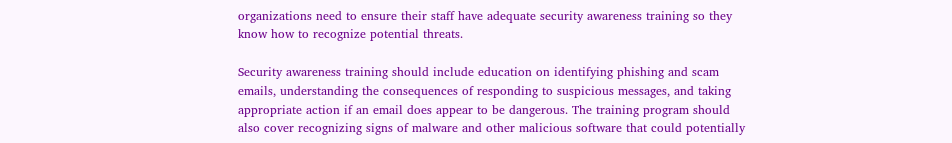organizations need to ensure their staff have adequate security awareness training so they know how to recognize potential threats.

Security awareness training should include education on identifying phishing and scam emails, understanding the consequences of responding to suspicious messages, and taking appropriate action if an email does appear to be dangerous. The training program should also cover recognizing signs of malware and other malicious software that could potentially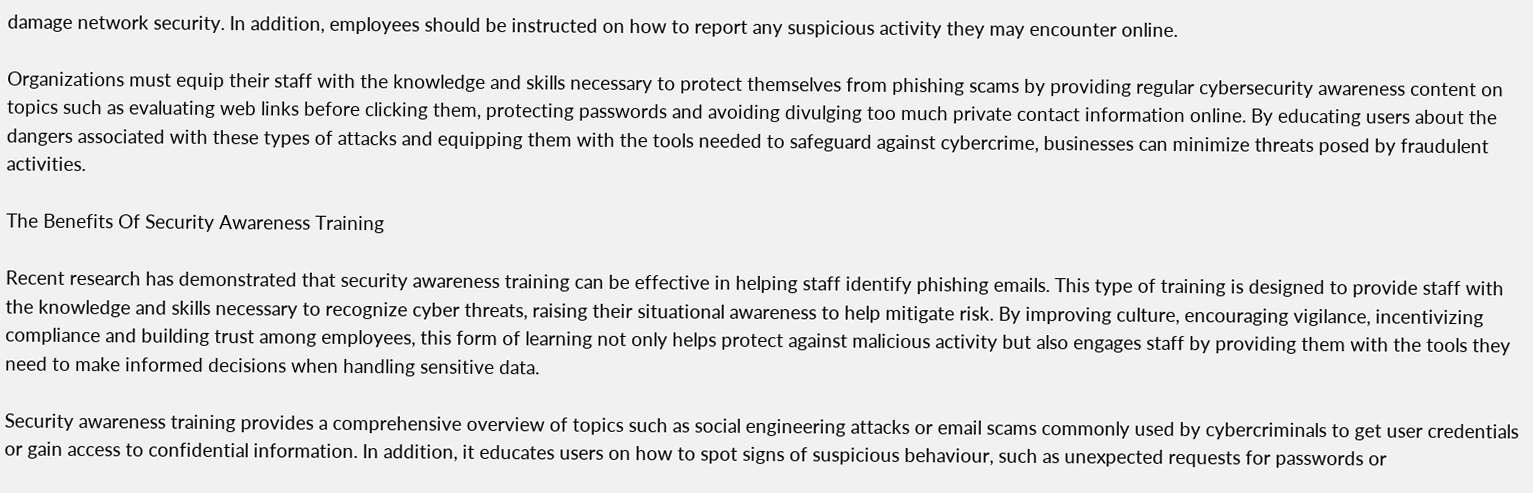damage network security. In addition, employees should be instructed on how to report any suspicious activity they may encounter online.

Organizations must equip their staff with the knowledge and skills necessary to protect themselves from phishing scams by providing regular cybersecurity awareness content on topics such as evaluating web links before clicking them, protecting passwords and avoiding divulging too much private contact information online. By educating users about the dangers associated with these types of attacks and equipping them with the tools needed to safeguard against cybercrime, businesses can minimize threats posed by fraudulent activities.

The Benefits Of Security Awareness Training

Recent research has demonstrated that security awareness training can be effective in helping staff identify phishing emails. This type of training is designed to provide staff with the knowledge and skills necessary to recognize cyber threats, raising their situational awareness to help mitigate risk. By improving culture, encouraging vigilance, incentivizing compliance and building trust among employees, this form of learning not only helps protect against malicious activity but also engages staff by providing them with the tools they need to make informed decisions when handling sensitive data.

Security awareness training provides a comprehensive overview of topics such as social engineering attacks or email scams commonly used by cybercriminals to get user credentials or gain access to confidential information. In addition, it educates users on how to spot signs of suspicious behaviour, such as unexpected requests for passwords or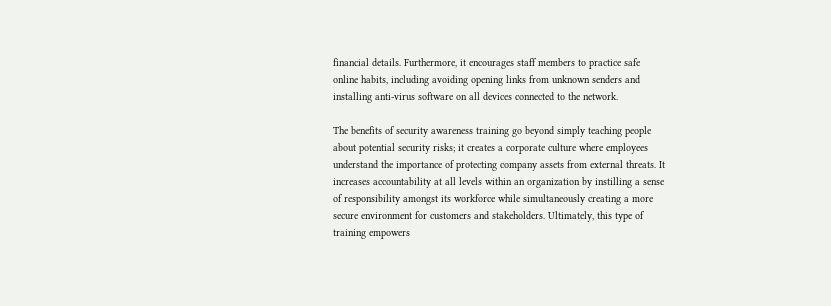financial details. Furthermore, it encourages staff members to practice safe online habits, including avoiding opening links from unknown senders and installing anti-virus software on all devices connected to the network.

The benefits of security awareness training go beyond simply teaching people about potential security risks; it creates a corporate culture where employees understand the importance of protecting company assets from external threats. It increases accountability at all levels within an organization by instilling a sense of responsibility amongst its workforce while simultaneously creating a more secure environment for customers and stakeholders. Ultimately, this type of training empowers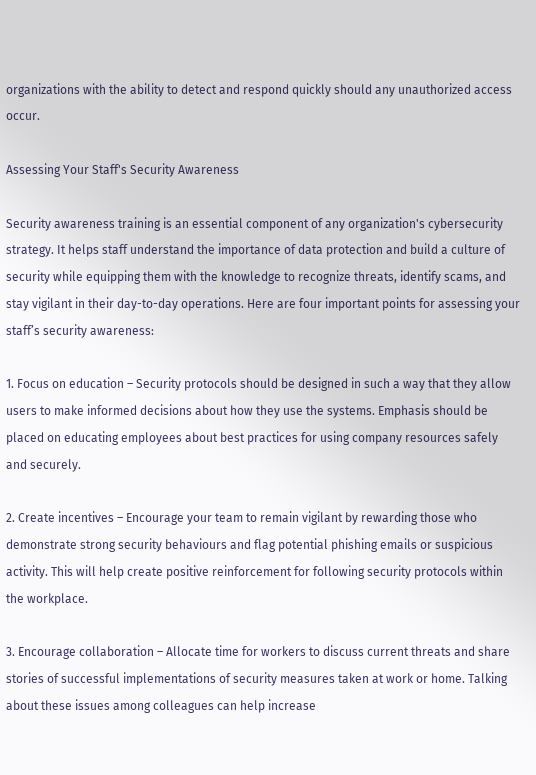organizations with the ability to detect and respond quickly should any unauthorized access occur.

Assessing Your Staff's Security Awareness

Security awareness training is an essential component of any organization's cybersecurity strategy. It helps staff understand the importance of data protection and build a culture of security while equipping them with the knowledge to recognize threats, identify scams, and stay vigilant in their day-to-day operations. Here are four important points for assessing your staff’s security awareness:

1. Focus on education – Security protocols should be designed in such a way that they allow users to make informed decisions about how they use the systems. Emphasis should be placed on educating employees about best practices for using company resources safely and securely.

2. Create incentives – Encourage your team to remain vigilant by rewarding those who demonstrate strong security behaviours and flag potential phishing emails or suspicious activity. This will help create positive reinforcement for following security protocols within the workplace.

3. Encourage collaboration – Allocate time for workers to discuss current threats and share stories of successful implementations of security measures taken at work or home. Talking about these issues among colleagues can help increase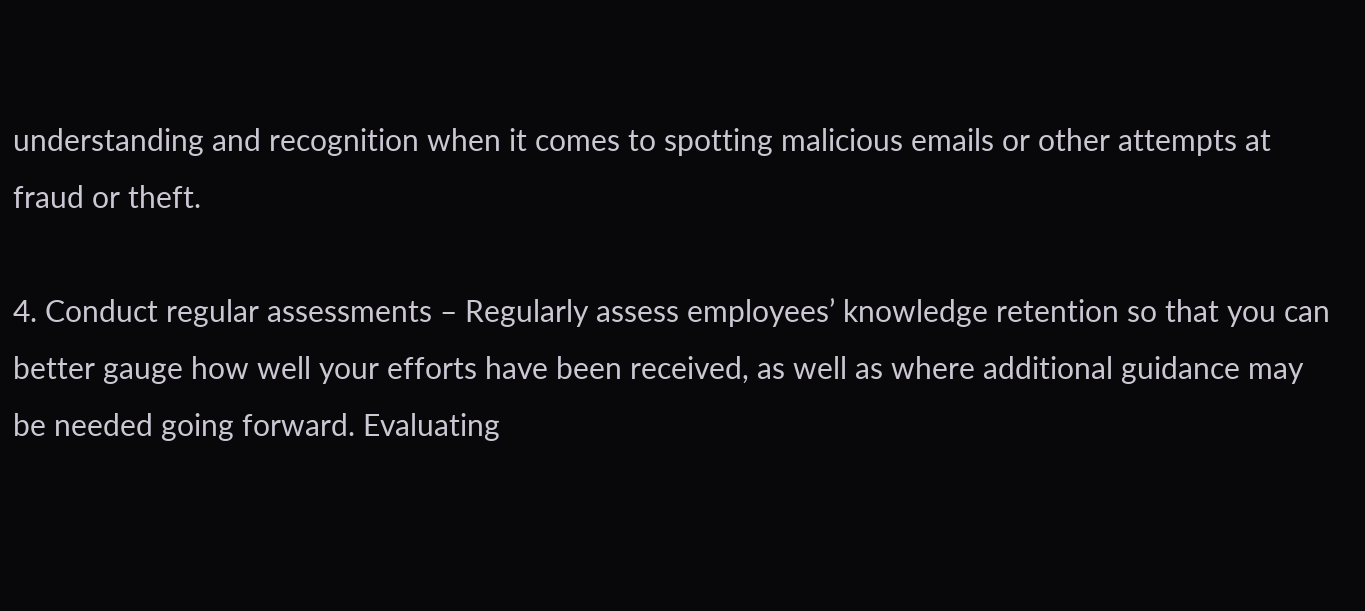understanding and recognition when it comes to spotting malicious emails or other attempts at fraud or theft.

4. Conduct regular assessments – Regularly assess employees’ knowledge retention so that you can better gauge how well your efforts have been received, as well as where additional guidance may be needed going forward. Evaluating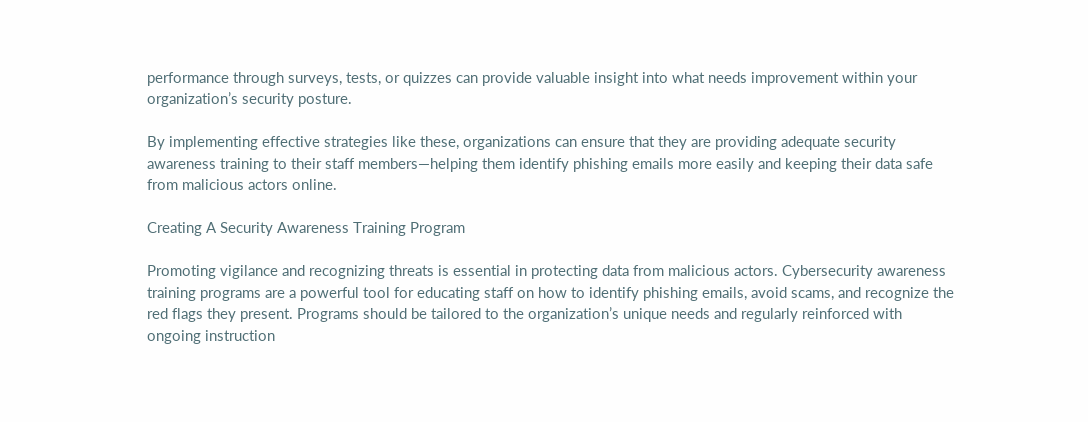performance through surveys, tests, or quizzes can provide valuable insight into what needs improvement within your organization’s security posture.

By implementing effective strategies like these, organizations can ensure that they are providing adequate security awareness training to their staff members—helping them identify phishing emails more easily and keeping their data safe from malicious actors online.

Creating A Security Awareness Training Program

Promoting vigilance and recognizing threats is essential in protecting data from malicious actors. Cybersecurity awareness training programs are a powerful tool for educating staff on how to identify phishing emails, avoid scams, and recognize the red flags they present. Programs should be tailored to the organization’s unique needs and regularly reinforced with ongoing instruction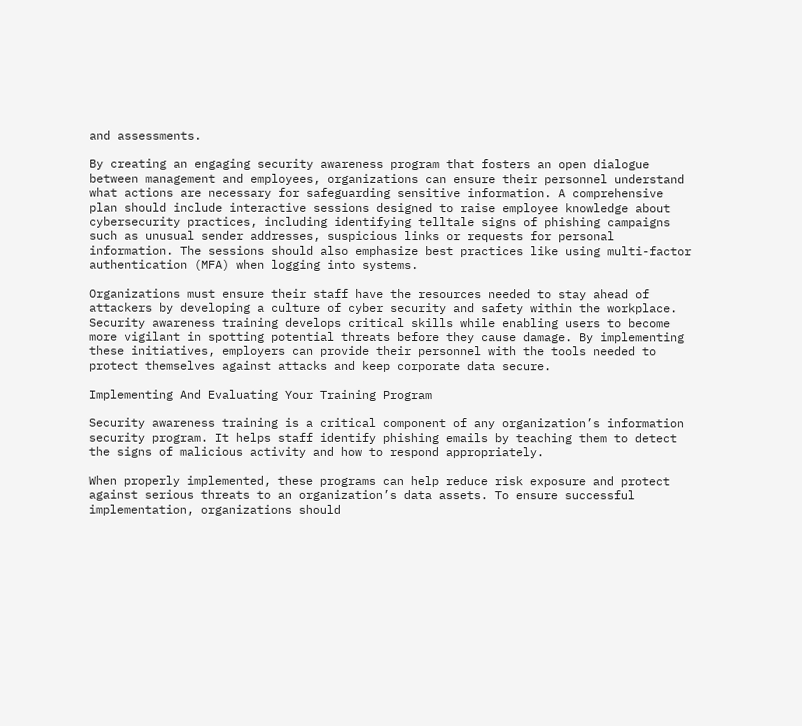and assessments.

By creating an engaging security awareness program that fosters an open dialogue between management and employees, organizations can ensure their personnel understand what actions are necessary for safeguarding sensitive information. A comprehensive plan should include interactive sessions designed to raise employee knowledge about cybersecurity practices, including identifying telltale signs of phishing campaigns such as unusual sender addresses, suspicious links or requests for personal information. The sessions should also emphasize best practices like using multi-factor authentication (MFA) when logging into systems.

Organizations must ensure their staff have the resources needed to stay ahead of attackers by developing a culture of cyber security and safety within the workplace. Security awareness training develops critical skills while enabling users to become more vigilant in spotting potential threats before they cause damage. By implementing these initiatives, employers can provide their personnel with the tools needed to protect themselves against attacks and keep corporate data secure.

Implementing And Evaluating Your Training Program

Security awareness training is a critical component of any organization’s information security program. It helps staff identify phishing emails by teaching them to detect the signs of malicious activity and how to respond appropriately.

When properly implemented, these programs can help reduce risk exposure and protect against serious threats to an organization’s data assets. To ensure successful implementation, organizations should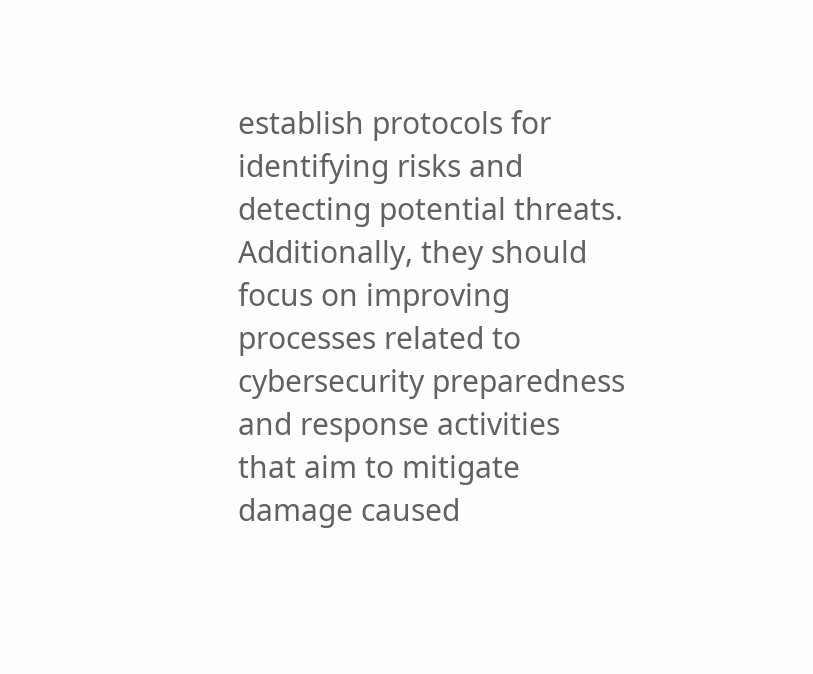establish protocols for identifying risks and detecting potential threats. Additionally, they should focus on improving processes related to cybersecurity preparedness and response activities that aim to mitigate damage caused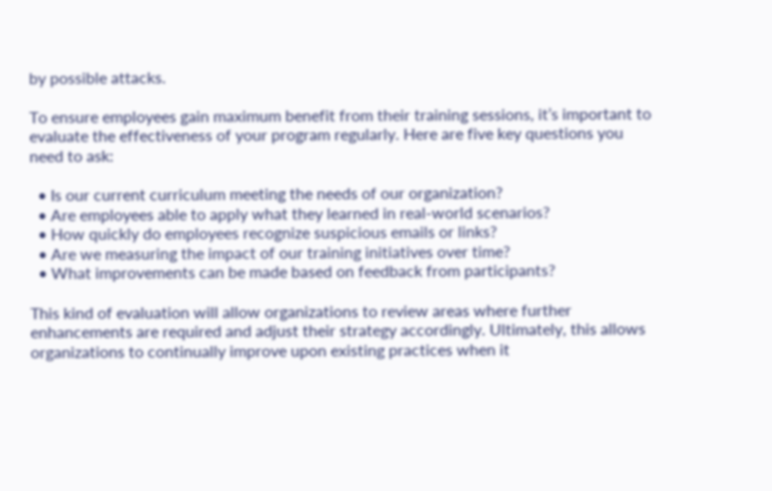by possible attacks.

To ensure employees gain maximum benefit from their training sessions, it’s important to evaluate the effectiveness of your program regularly. Here are five key questions you need to ask:

  • Is our current curriculum meeting the needs of our organization?
  • Are employees able to apply what they learned in real-world scenarios?
  • How quickly do employees recognize suspicious emails or links?
  • Are we measuring the impact of our training initiatives over time?
  • What improvements can be made based on feedback from participants?

This kind of evaluation will allow organizations to review areas where further enhancements are required and adjust their strategy accordingly. Ultimately, this allows organizations to continually improve upon existing practices when it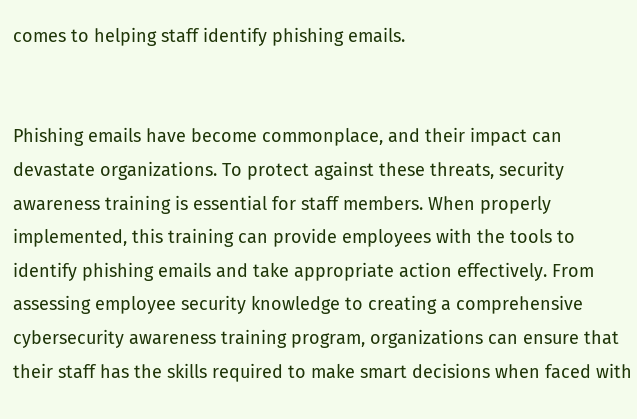comes to helping staff identify phishing emails.


Phishing emails have become commonplace, and their impact can devastate organizations. To protect against these threats, security awareness training is essential for staff members. When properly implemented, this training can provide employees with the tools to identify phishing emails and take appropriate action effectively. From assessing employee security knowledge to creating a comprehensive cybersecurity awareness training program, organizations can ensure that their staff has the skills required to make smart decisions when faced with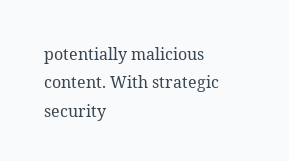potentially malicious content. With strategic security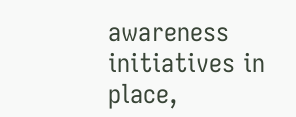awareness initiatives in place,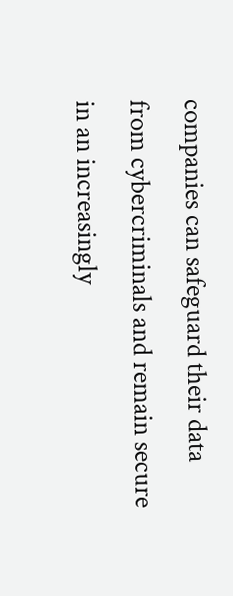companies can safeguard their data from cybercriminals and remain secure in an increasingly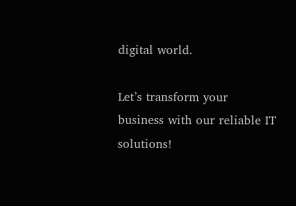digital world.

Let’s transform your business with our reliable IT solutions!